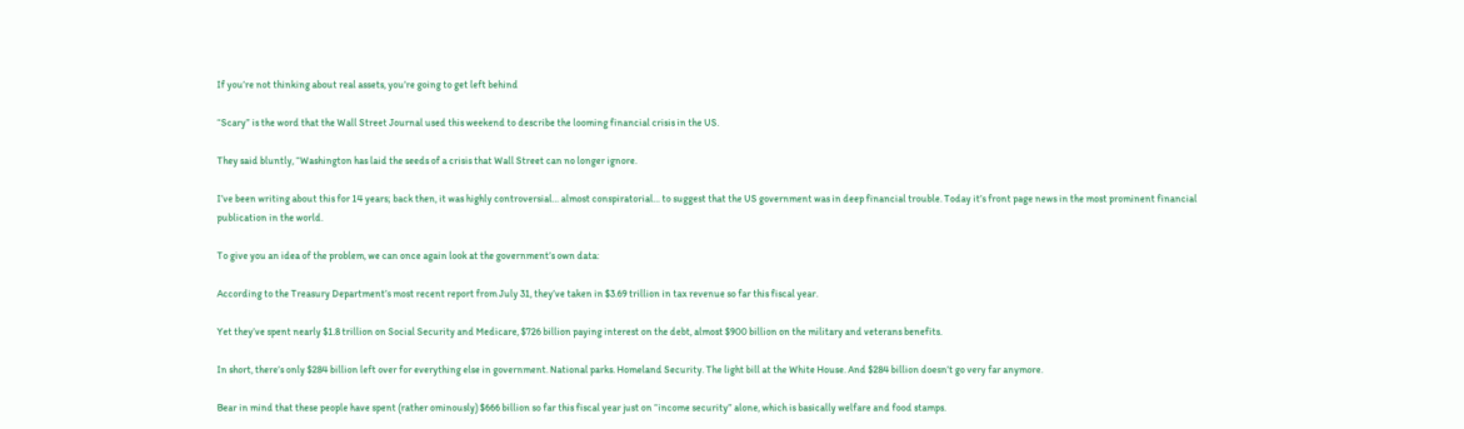If you’re not thinking about real assets, you’re going to get left behind

“Scary” is the word that the Wall Street Journal used this weekend to describe the looming financial crisis in the US.

They said bluntly, “Washington has laid the seeds of a crisis that Wall Street can no longer ignore.

I’ve been writing about this for 14 years; back then, it was highly controversial… almost conspiratorial… to suggest that the US government was in deep financial trouble. Today it’s front page news in the most prominent financial publication in the world.

To give you an idea of the problem, we can once again look at the government’s own data:

According to the Treasury Department’s most recent report from July 31, they’ve taken in $3.69 trillion in tax revenue so far this fiscal year.

Yet they’ve spent nearly $1.8 trillion on Social Security and Medicare, $726 billion paying interest on the debt, almost $900 billion on the military and veterans benefits.

In short, there’s only $284 billion left over for everything else in government. National parks. Homeland Security. The light bill at the White House. And $284 billion doesn’t go very far anymore.

Bear in mind that these people have spent (rather ominously) $666 billion so far this fiscal year just on “income security” alone, which is basically welfare and food stamps.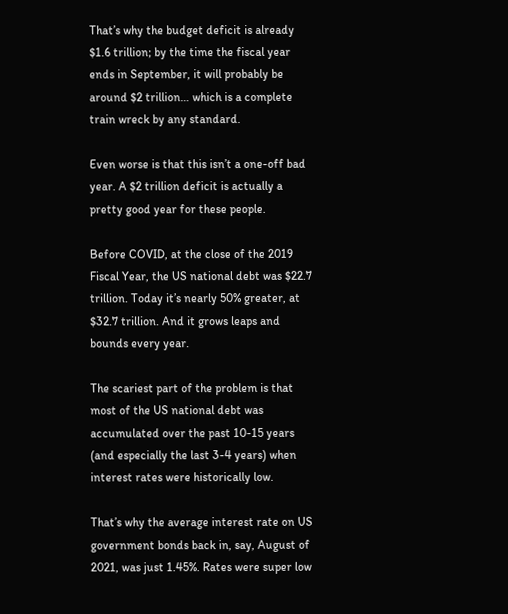That’s why the budget deficit is already $1.6 trillion; by the time the fiscal year ends in September, it will probably be around $2 trillion… which is a complete train wreck by any standard.

Even worse is that this isn’t a one-off bad year. A $2 trillion deficit is actually a pretty good year for these people.

Before COVID, at the close of the 2019 Fiscal Year, the US national debt was $22.7 trillion. Today it’s nearly 50% greater, at $32.7 trillion. And it grows leaps and bounds every year.

The scariest part of the problem is that most of the US national debt was accumulated over the past 10-15 years (and especially the last 3-4 years) when interest rates were historically low.

That’s why the average interest rate on US government bonds back in, say, August of 2021, was just 1.45%. Rates were super low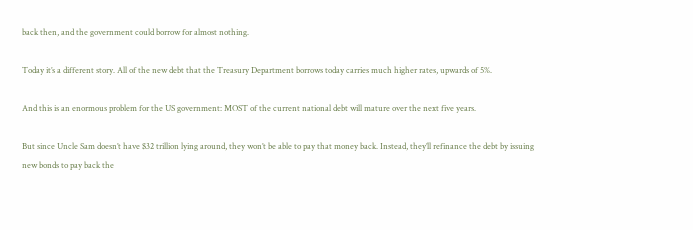back then, and the government could borrow for almost nothing.

Today it’s a different story. All of the new debt that the Treasury Department borrows today carries much higher rates, upwards of 5%.

And this is an enormous problem for the US government: MOST of the current national debt will mature over the next five years.

But since Uncle Sam doesn’t have $32 trillion lying around, they won’t be able to pay that money back. Instead, they’ll refinance the debt by issuing new bonds to pay back the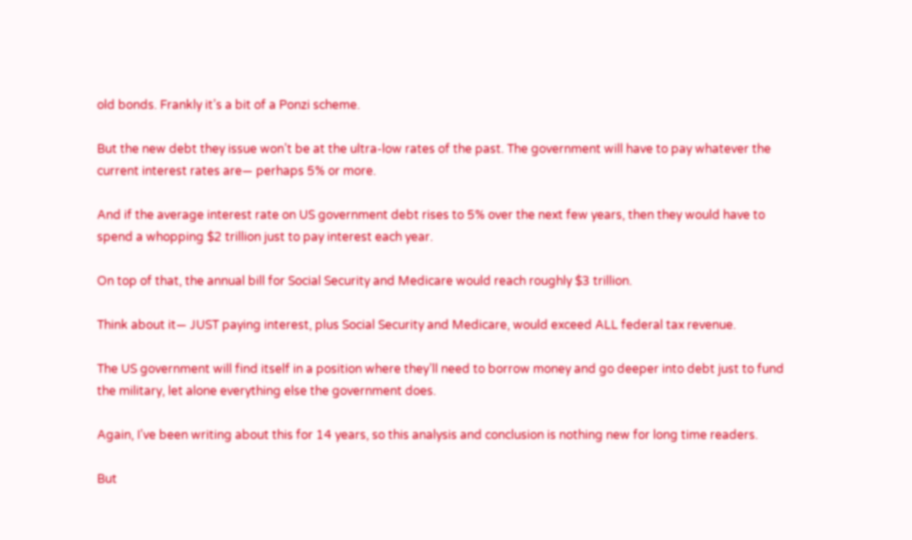old bonds. Frankly it’s a bit of a Ponzi scheme.

But the new debt they issue won’t be at the ultra-low rates of the past. The government will have to pay whatever the current interest rates are— perhaps 5% or more.

And if the average interest rate on US government debt rises to 5% over the next few years, then they would have to spend a whopping $2 trillion just to pay interest each year.

On top of that, the annual bill for Social Security and Medicare would reach roughly $3 trillion.

Think about it— JUST paying interest, plus Social Security and Medicare, would exceed ALL federal tax revenue.

The US government will find itself in a position where they’ll need to borrow money and go deeper into debt just to fund the military, let alone everything else the government does.

Again, I’ve been writing about this for 14 years, so this analysis and conclusion is nothing new for long time readers.

But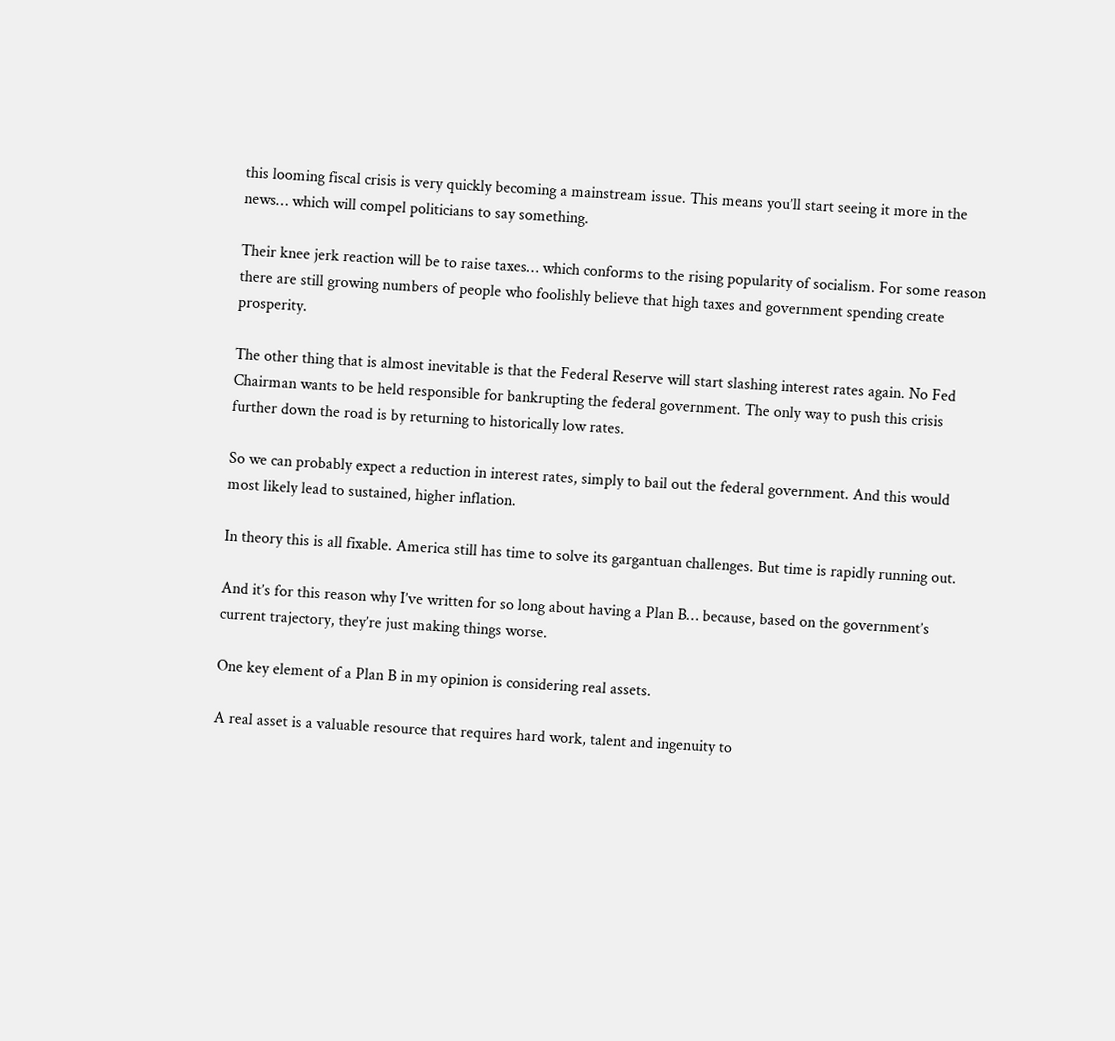this looming fiscal crisis is very quickly becoming a mainstream issue. This means you’ll start seeing it more in the news… which will compel politicians to say something.

Their knee jerk reaction will be to raise taxes… which conforms to the rising popularity of socialism. For some reason there are still growing numbers of people who foolishly believe that high taxes and government spending create prosperity.

The other thing that is almost inevitable is that the Federal Reserve will start slashing interest rates again. No Fed Chairman wants to be held responsible for bankrupting the federal government. The only way to push this crisis further down the road is by returning to historically low rates.

So we can probably expect a reduction in interest rates, simply to bail out the federal government. And this would most likely lead to sustained, higher inflation.

In theory this is all fixable. America still has time to solve its gargantuan challenges. But time is rapidly running out.

And it’s for this reason why I’ve written for so long about having a Plan B… because, based on the government’s current trajectory, they’re just making things worse.

One key element of a Plan B in my opinion is considering real assets.

A real asset is a valuable resource that requires hard work, talent and ingenuity to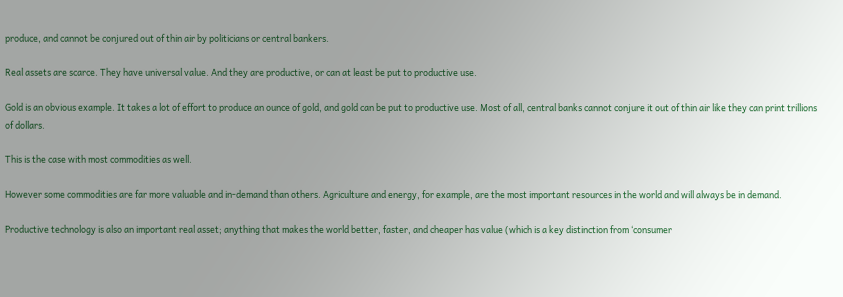produce, and cannot be conjured out of thin air by politicians or central bankers.

Real assets are scarce. They have universal value. And they are productive, or can at least be put to productive use.

Gold is an obvious example. It takes a lot of effort to produce an ounce of gold, and gold can be put to productive use. Most of all, central banks cannot conjure it out of thin air like they can print trillions of dollars.

This is the case with most commodities as well.

However some commodities are far more valuable and in-demand than others. Agriculture and energy, for example, are the most important resources in the world and will always be in demand.

Productive technology is also an important real asset; anything that makes the world better, faster, and cheaper has value (which is a key distinction from ‘consumer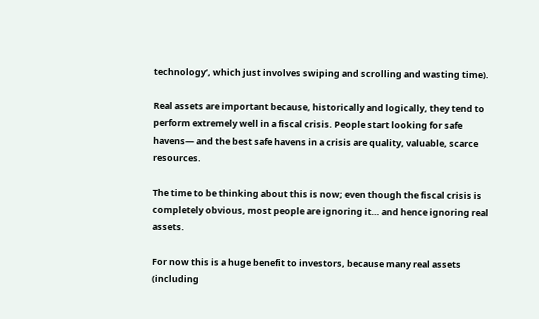technology’, which just involves swiping and scrolling and wasting time).

Real assets are important because, historically and logically, they tend to perform extremely well in a fiscal crisis. People start looking for safe havens— and the best safe havens in a crisis are quality, valuable, scarce resources.

The time to be thinking about this is now; even though the fiscal crisis is completely obvious, most people are ignoring it… and hence ignoring real assets.

For now this is a huge benefit to investors, because many real assets (including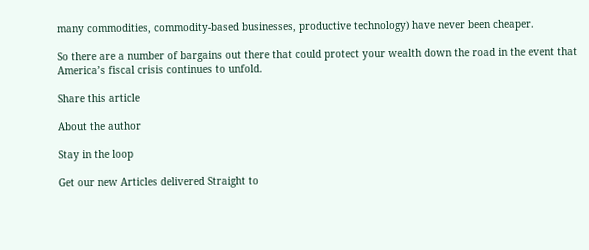many commodities, commodity-based businesses, productive technology) have never been cheaper.

So there are a number of bargains out there that could protect your wealth down the road in the event that America’s fiscal crisis continues to unfold.

Share this article

About the author

Stay in the loop

Get our new Articles delivered Straight to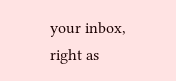your inbox, right as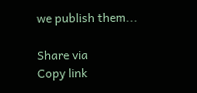we publish them...

Share via
Copy link